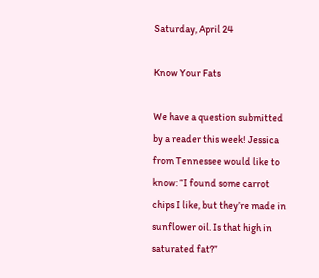Saturday, April 24

Know Your Fats

We have a question submitted by a reader this week! Jessica from Tennessee would like to know: “I found some carrot chips I like, but they’re made in sunflower oil. Is that high in saturated fat?”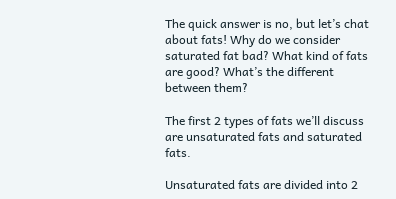The quick answer is no, but let’s chat about fats! Why do we consider saturated fat bad? What kind of fats are good? What’s the different between them?

The first 2 types of fats we’ll discuss are unsaturated fats and saturated fats.

Unsaturated fats are divided into 2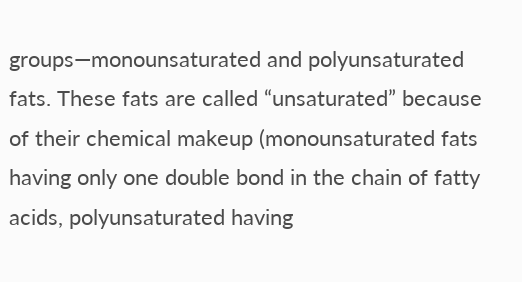groups—monounsaturated and polyunsaturated fats. These fats are called “unsaturated” because of their chemical makeup (monounsaturated fats having only one double bond in the chain of fatty acids, polyunsaturated having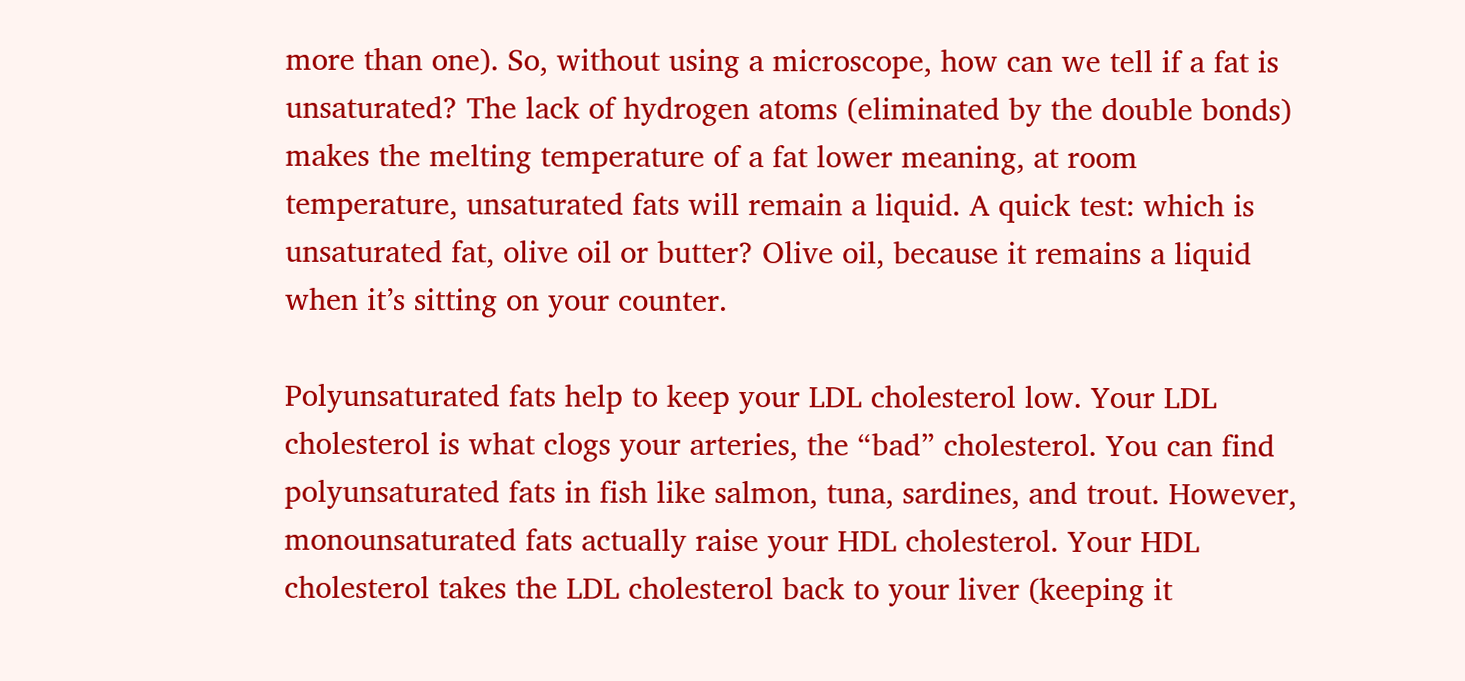more than one). So, without using a microscope, how can we tell if a fat is unsaturated? The lack of hydrogen atoms (eliminated by the double bonds) makes the melting temperature of a fat lower meaning, at room temperature, unsaturated fats will remain a liquid. A quick test: which is unsaturated fat, olive oil or butter? Olive oil, because it remains a liquid when it’s sitting on your counter.

Polyunsaturated fats help to keep your LDL cholesterol low. Your LDL cholesterol is what clogs your arteries, the “bad” cholesterol. You can find polyunsaturated fats in fish like salmon, tuna, sardines, and trout. However, monounsaturated fats actually raise your HDL cholesterol. Your HDL cholesterol takes the LDL cholesterol back to your liver (keeping it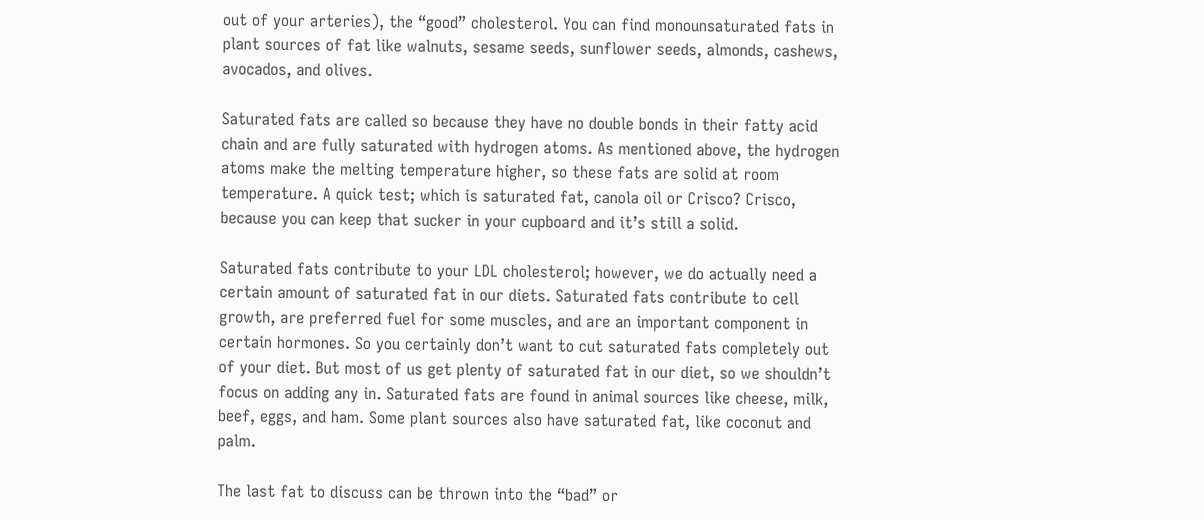out of your arteries), the “good” cholesterol. You can find monounsaturated fats in plant sources of fat like walnuts, sesame seeds, sunflower seeds, almonds, cashews, avocados, and olives.

Saturated fats are called so because they have no double bonds in their fatty acid chain and are fully saturated with hydrogen atoms. As mentioned above, the hydrogen atoms make the melting temperature higher, so these fats are solid at room temperature. A quick test; which is saturated fat, canola oil or Crisco? Crisco, because you can keep that sucker in your cupboard and it’s still a solid.

Saturated fats contribute to your LDL cholesterol; however, we do actually need a certain amount of saturated fat in our diets. Saturated fats contribute to cell growth, are preferred fuel for some muscles, and are an important component in certain hormones. So you certainly don’t want to cut saturated fats completely out of your diet. But most of us get plenty of saturated fat in our diet, so we shouldn’t focus on adding any in. Saturated fats are found in animal sources like cheese, milk, beef, eggs, and ham. Some plant sources also have saturated fat, like coconut and palm.

The last fat to discuss can be thrown into the “bad” or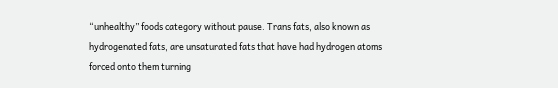“unhealthy” foods category without pause. Trans fats, also known as hydrogenated fats, are unsaturated fats that have had hydrogen atoms forced onto them turning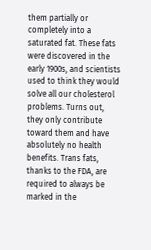them partially or completely into a saturated fat. These fats were discovered in the early 1900s, and scientists used to think they would solve all our cholesterol problems. Turns out, they only contribute toward them and have absolutely no health benefits. Trans fats, thanks to the FDA, are required to always be marked in the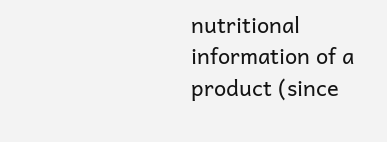nutritional information of a product (since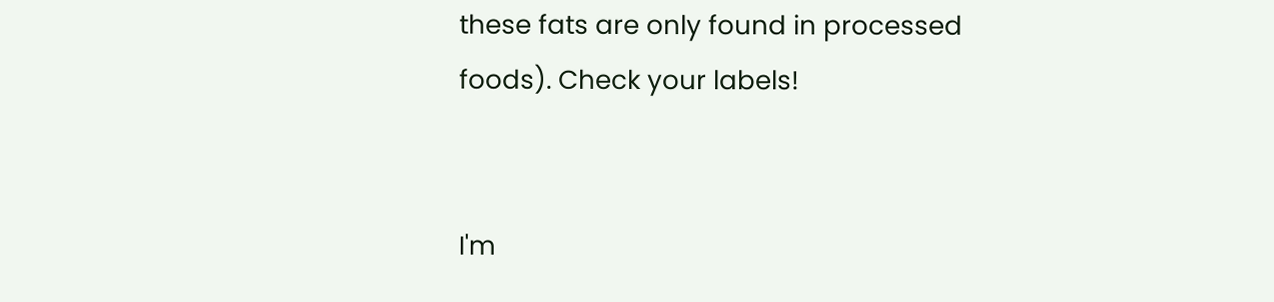these fats are only found in processed foods). Check your labels!


I'm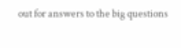out for answers to the big questions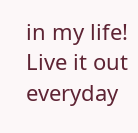in my life!
Live it out everyday